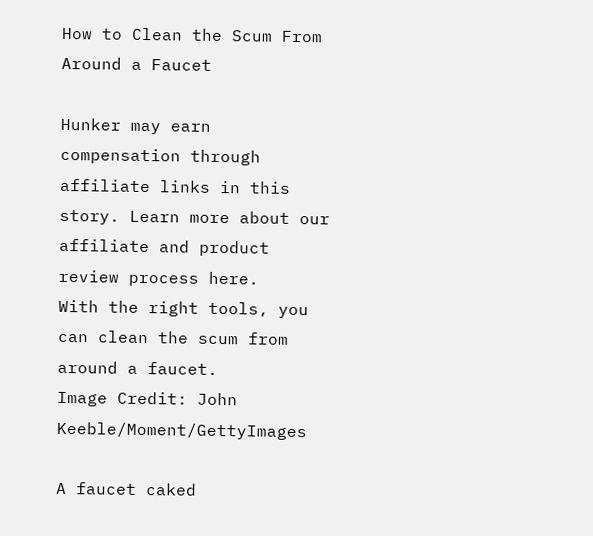How to Clean the Scum From Around a Faucet

Hunker may earn compensation through affiliate links in this story. Learn more about our affiliate and product review process here.
With the right tools, you can clean the scum from around a faucet.
Image Credit: John Keeble/Moment/GettyImages

A faucet caked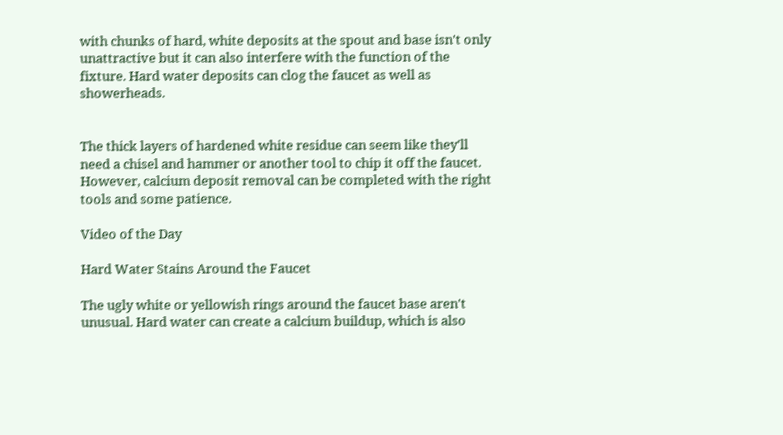with chunks of hard, white deposits at the spout and base isn't only unattractive but it can also interfere with the function of the fixture. Hard water deposits can clog the faucet as well as showerheads.


The thick layers of hardened white residue can seem like they'll need a chisel and hammer or another tool to chip it off the faucet. However, calcium deposit removal can be completed with the right tools and some patience.

Video of the Day

Hard Water Stains Around the Faucet

The ugly white or yellowish rings around the faucet base aren't unusual. Hard water can create a calcium buildup, which is also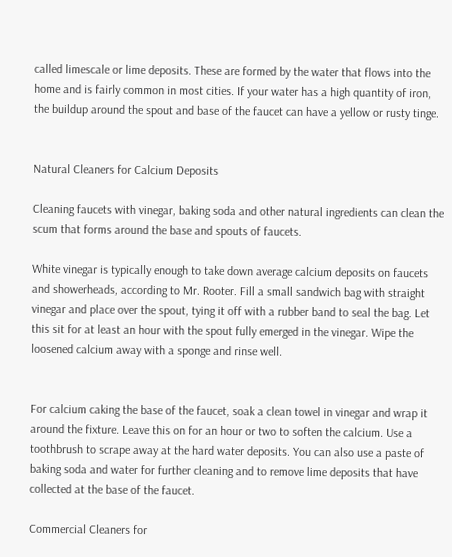called limescale or lime deposits. These are formed by the water that flows into the home and is fairly common in most cities. If your water has a high quantity of iron, the buildup around the spout and base of the faucet can have a yellow or rusty tinge.


Natural Cleaners for Calcium Deposits

Cleaning faucets with vinegar, baking soda and other natural ingredients can clean the scum that forms around the base and spouts of faucets.

White vinegar is typically enough to take down average calcium deposits on faucets and showerheads, according to Mr. Rooter. Fill a small sandwich bag with straight vinegar and place over the spout, tying it off with a rubber band to seal the bag. Let this sit for at least an hour with the spout fully emerged in the vinegar. Wipe the loosened calcium away with a sponge and rinse well.


For calcium caking the base of the faucet, soak a clean towel in vinegar and wrap it around the fixture. Leave this on for an hour or two to soften the calcium. Use a toothbrush to scrape away at the hard water deposits. You can also use a paste of baking soda and water for further cleaning and to remove lime deposits that have collected at the base of the faucet.

Commercial Cleaners for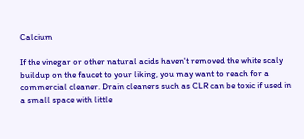Calcium

If the vinegar or other natural acids haven't removed the white scaly buildup on the faucet to your liking, you may want to reach for a commercial cleaner. Drain cleaners such as CLR can be toxic if used in a small space with little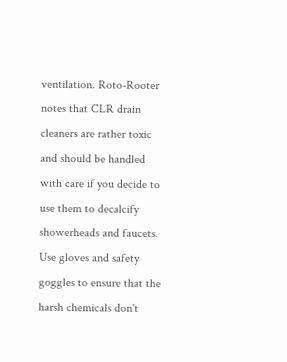ventilation. Roto-Rooter notes that CLR drain cleaners are rather toxic and should be handled with care if you decide to use them to decalcify showerheads and faucets. Use gloves and safety goggles to ensure that the harsh chemicals don't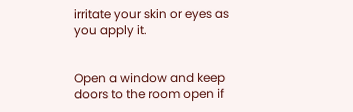irritate your skin or eyes as you apply it.


Open a window and keep doors to the room open if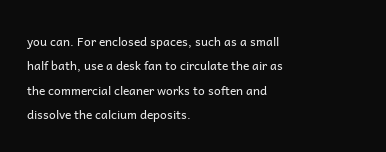you can. For enclosed spaces, such as a small half bath, use a desk fan to circulate the air as the commercial cleaner works to soften and dissolve the calcium deposits.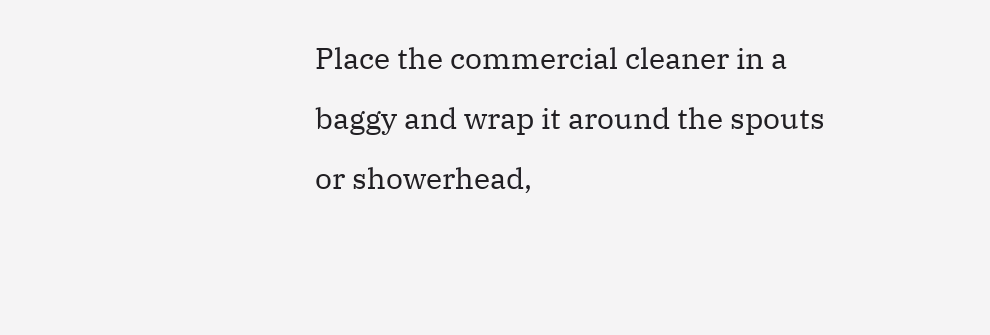Place the commercial cleaner in a baggy and wrap it around the spouts or showerhead,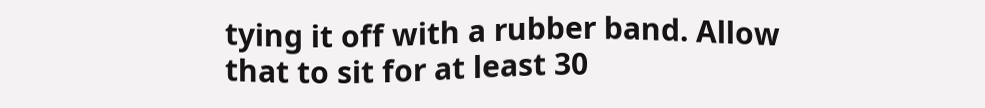tying it off with a rubber band. Allow that to sit for at least 30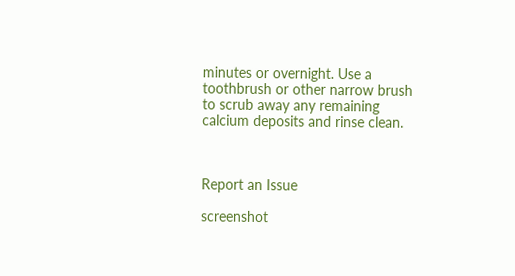minutes or overnight. Use a toothbrush or other narrow brush to scrub away any remaining calcium deposits and rinse clean.



Report an Issue

screenshot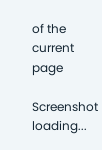of the current page

Screenshot loading...